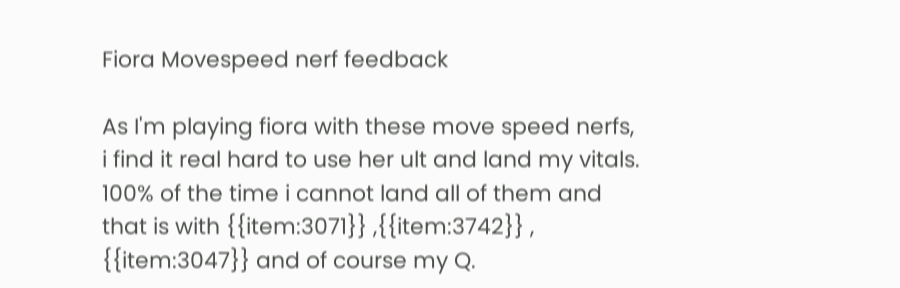Fiora Movespeed nerf feedback

As I'm playing fiora with these move speed nerfs, i find it real hard to use her ult and land my vitals. 100% of the time i cannot land all of them and that is with {{item:3071}} ,{{item:3742}} , {{item:3047}} and of course my Q.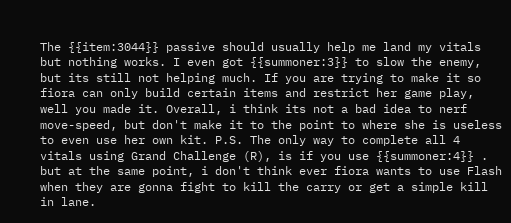The {{item:3044}} passive should usually help me land my vitals but nothing works. I even got {{summoner:3}} to slow the enemy, but its still not helping much. If you are trying to make it so fiora can only build certain items and restrict her game play, well you made it. Overall, i think its not a bad idea to nerf move-speed, but don't make it to the point to where she is useless to even use her own kit. P.S. The only way to complete all 4 vitals using Grand Challenge (R), is if you use {{summoner:4}} . but at the same point, i don't think ever fiora wants to use Flash when they are gonna fight to kill the carry or get a simple kill in lane.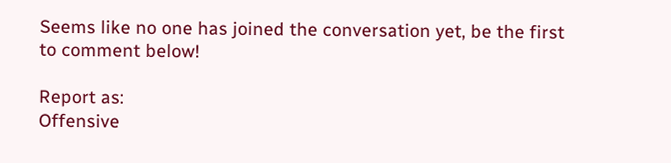Seems like no one has joined the conversation yet, be the first to comment below!

Report as:
Offensive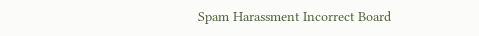Spam Harassment Incorrect Board